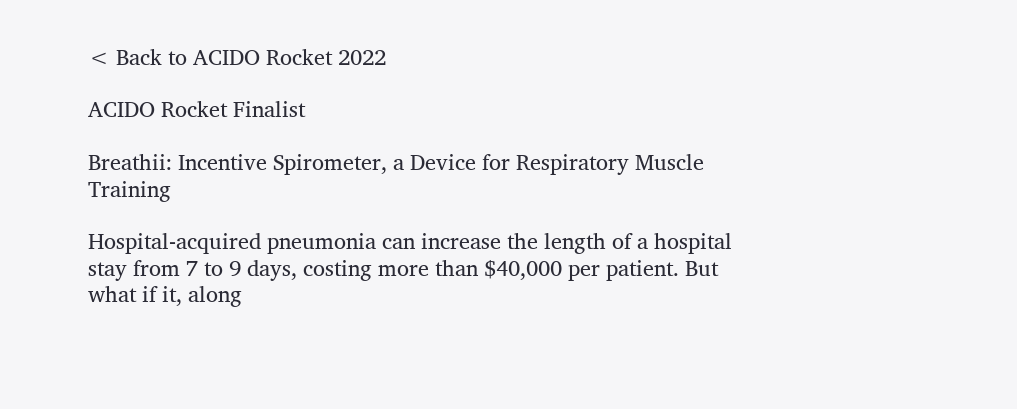< Back to ACIDO Rocket 2022

ACIDO Rocket Finalist

Breathii: Incentive Spirometer, a Device for Respiratory Muscle Training

Hospital-acquired pneumonia can increase the length of a hospital stay from 7 to 9 days, costing more than $40,000 per patient. But what if it, along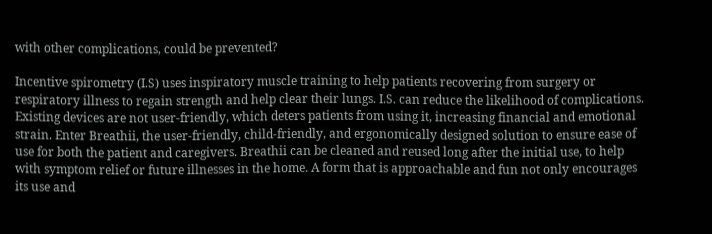with other complications, could be prevented?

Incentive spirometry (I.S) uses inspiratory muscle training to help patients recovering from surgery or respiratory illness to regain strength and help clear their lungs. I.S. can reduce the likelihood of complications. Existing devices are not user-friendly, which deters patients from using it, increasing financial and emotional strain. Enter Breathii, the user-friendly, child-friendly, and ergonomically designed solution to ensure ease of use for both the patient and caregivers. Breathii can be cleaned and reused long after the initial use, to help with symptom relief or future illnesses in the home. A form that is approachable and fun not only encourages its use and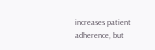increases patient adherence, but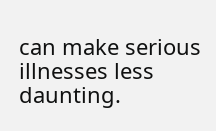can make serious illnesses less daunting.